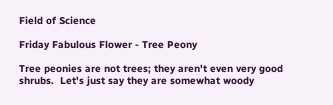Field of Science

Friday Fabulous Flower - Tree Peony

Tree peonies are not trees; they aren't even very good shrubs.  Let's just say they are somewhat woody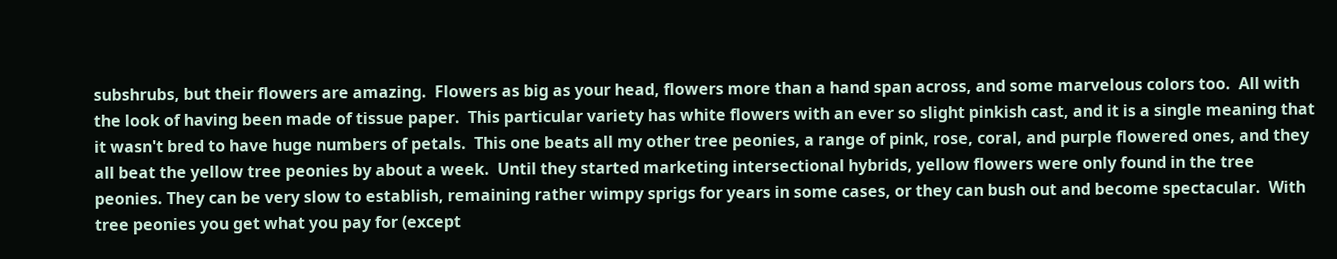subshrubs, but their flowers are amazing.  Flowers as big as your head, flowers more than a hand span across, and some marvelous colors too.  All with the look of having been made of tissue paper.  This particular variety has white flowers with an ever so slight pinkish cast, and it is a single meaning that it wasn't bred to have huge numbers of petals.  This one beats all my other tree peonies, a range of pink, rose, coral, and purple flowered ones, and they all beat the yellow tree peonies by about a week.  Until they started marketing intersectional hybrids, yellow flowers were only found in the tree peonies. They can be very slow to establish, remaining rather wimpy sprigs for years in some cases, or they can bush out and become spectacular.  With tree peonies you get what you pay for (except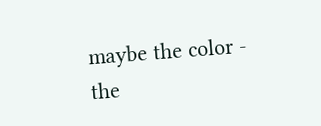maybe the color - the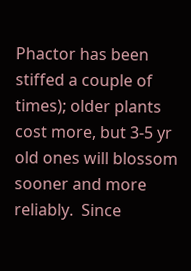Phactor has been stiffed a couple of times); older plants cost more, but 3-5 yr old ones will blossom sooner and more reliably.  Since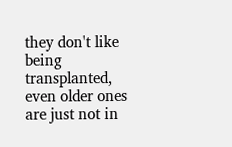they don't like being transplanted, even older ones are just not in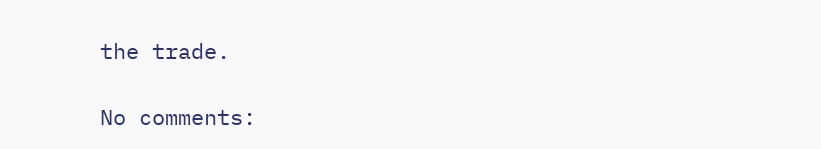the trade.

No comments: